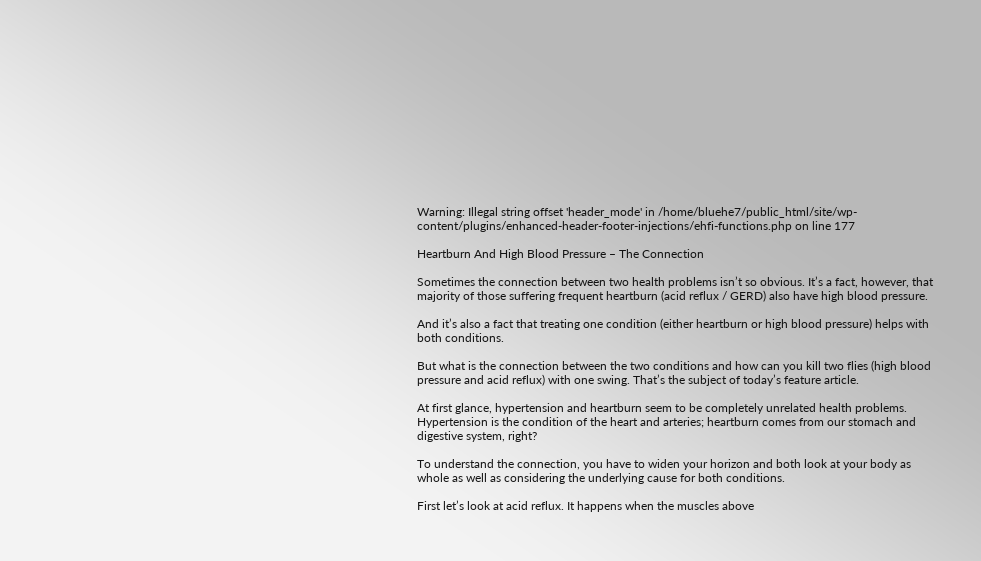Warning: Illegal string offset 'header_mode' in /home/bluehe7/public_html/site/wp-content/plugins/enhanced-header-footer-injections/ehfi-functions.php on line 177

Heartburn And High Blood Pressure – The Connection

Sometimes the connection between two health problems isn’t so obvious. It’s a fact, however, that majority of those suffering frequent heartburn (acid reflux / GERD) also have high blood pressure.

And it’s also a fact that treating one condition (either heartburn or high blood pressure) helps with both conditions.

But what is the connection between the two conditions and how can you kill two flies (high blood pressure and acid reflux) with one swing. That’s the subject of today’s feature article.

At first glance, hypertension and heartburn seem to be completely unrelated health problems. Hypertension is the condition of the heart and arteries; heartburn comes from our stomach and digestive system, right?

To understand the connection, you have to widen your horizon and both look at your body as whole as well as considering the underlying cause for both conditions.

First let’s look at acid reflux. It happens when the muscles above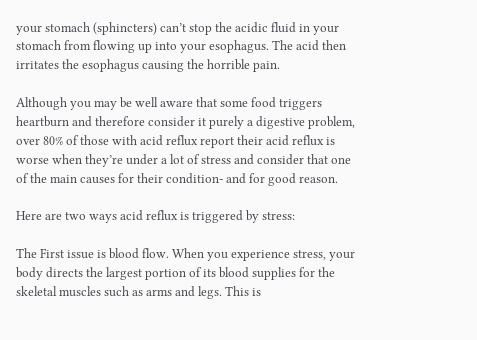your stomach (sphincters) can’t stop the acidic fluid in your stomach from flowing up into your esophagus. The acid then irritates the esophagus causing the horrible pain.

Although you may be well aware that some food triggers heartburn and therefore consider it purely a digestive problem, over 80% of those with acid reflux report their acid reflux is worse when they’re under a lot of stress and consider that one of the main causes for their condition- and for good reason.

Here are two ways acid reflux is triggered by stress:

The First issue is blood flow. When you experience stress, your body directs the largest portion of its blood supplies for the skeletal muscles such as arms and legs. This is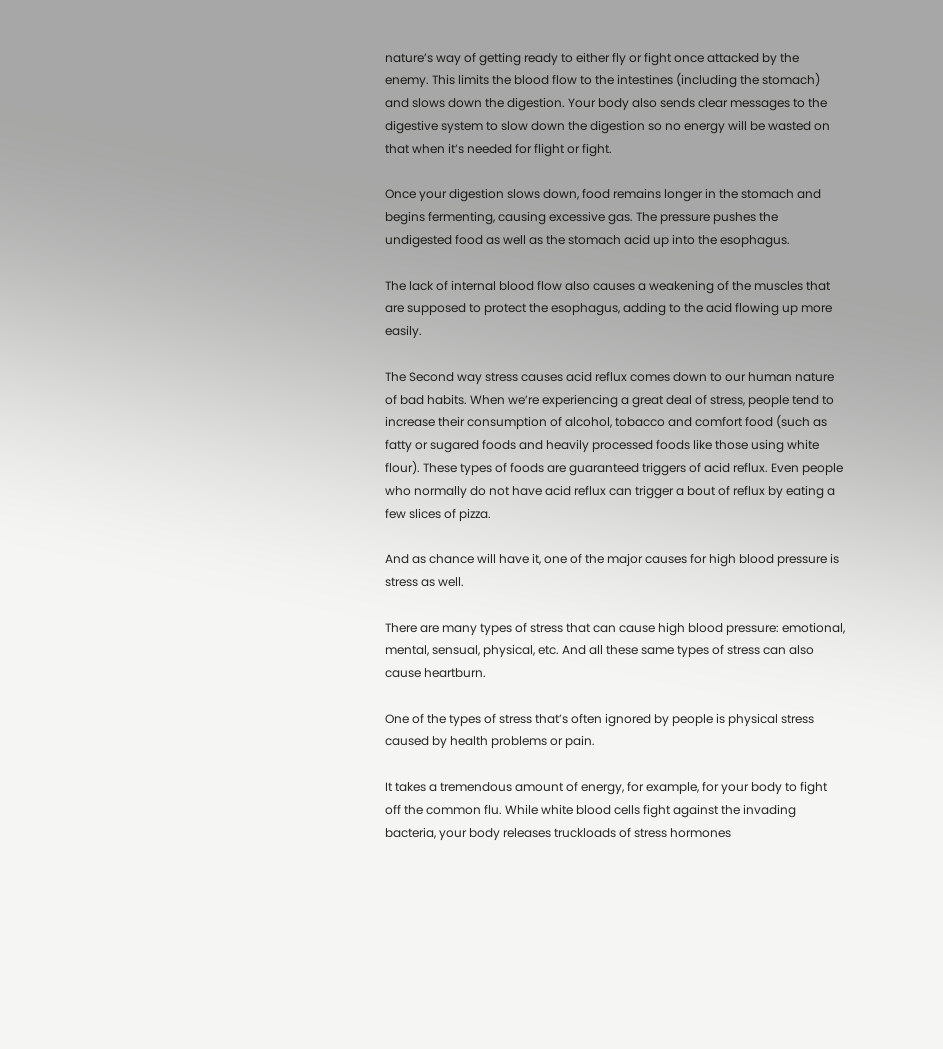nature’s way of getting ready to either fly or fight once attacked by the enemy. This limits the blood flow to the intestines (including the stomach) and slows down the digestion. Your body also sends clear messages to the digestive system to slow down the digestion so no energy will be wasted on that when it’s needed for flight or fight.

Once your digestion slows down, food remains longer in the stomach and begins fermenting, causing excessive gas. The pressure pushes the undigested food as well as the stomach acid up into the esophagus.

The lack of internal blood flow also causes a weakening of the muscles that are supposed to protect the esophagus, adding to the acid flowing up more easily.

The Second way stress causes acid reflux comes down to our human nature of bad habits. When we’re experiencing a great deal of stress, people tend to increase their consumption of alcohol, tobacco and comfort food (such as fatty or sugared foods and heavily processed foods like those using white flour). These types of foods are guaranteed triggers of acid reflux. Even people who normally do not have acid reflux can trigger a bout of reflux by eating a few slices of pizza.

And as chance will have it, one of the major causes for high blood pressure is stress as well.

There are many types of stress that can cause high blood pressure: emotional, mental, sensual, physical, etc. And all these same types of stress can also cause heartburn.

One of the types of stress that’s often ignored by people is physical stress caused by health problems or pain.

It takes a tremendous amount of energy, for example, for your body to fight off the common flu. While white blood cells fight against the invading bacteria, your body releases truckloads of stress hormones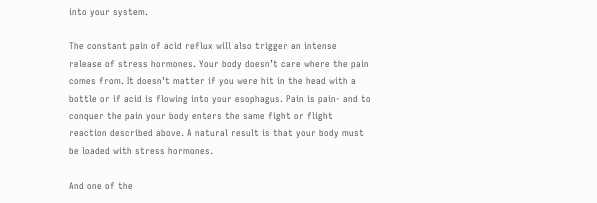into your system.

The constant pain of acid reflux will also trigger an intense release of stress hormones. Your body doesn’t care where the pain comes from. It doesn’t matter if you were hit in the head with a bottle or if acid is flowing into your esophagus. Pain is pain- and to conquer the pain your body enters the same fight or flight reaction described above. A natural result is that your body must be loaded with stress hormones.

And one of the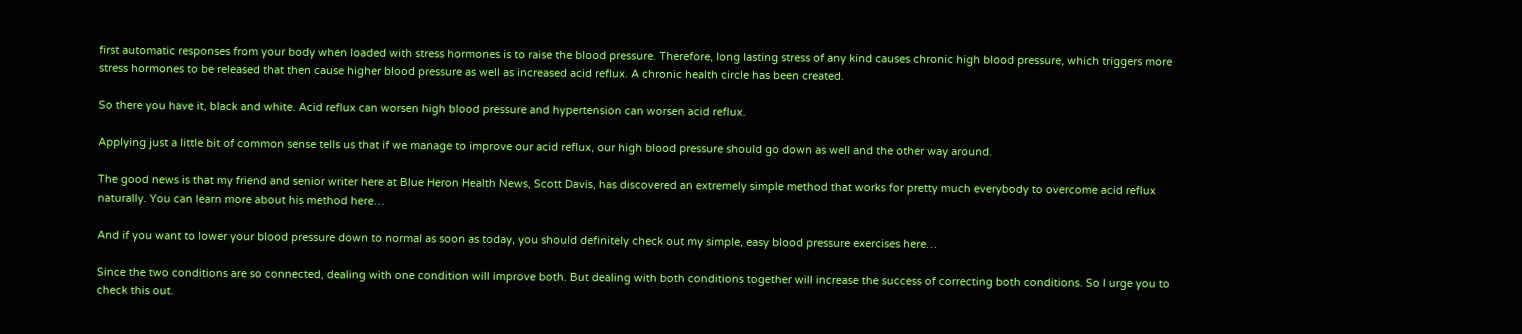first automatic responses from your body when loaded with stress hormones is to raise the blood pressure. Therefore, long lasting stress of any kind causes chronic high blood pressure, which triggers more stress hormones to be released that then cause higher blood pressure as well as increased acid reflux. A chronic health circle has been created.

So there you have it, black and white. Acid reflux can worsen high blood pressure and hypertension can worsen acid reflux.

Applying just a little bit of common sense tells us that if we manage to improve our acid reflux, our high blood pressure should go down as well and the other way around.

The good news is that my friend and senior writer here at Blue Heron Health News, Scott Davis, has discovered an extremely simple method that works for pretty much everybody to overcome acid reflux naturally. You can learn more about his method here…

And if you want to lower your blood pressure down to normal as soon as today, you should definitely check out my simple, easy blood pressure exercises here…

Since the two conditions are so connected, dealing with one condition will improve both. But dealing with both conditions together will increase the success of correcting both conditions. So I urge you to check this out.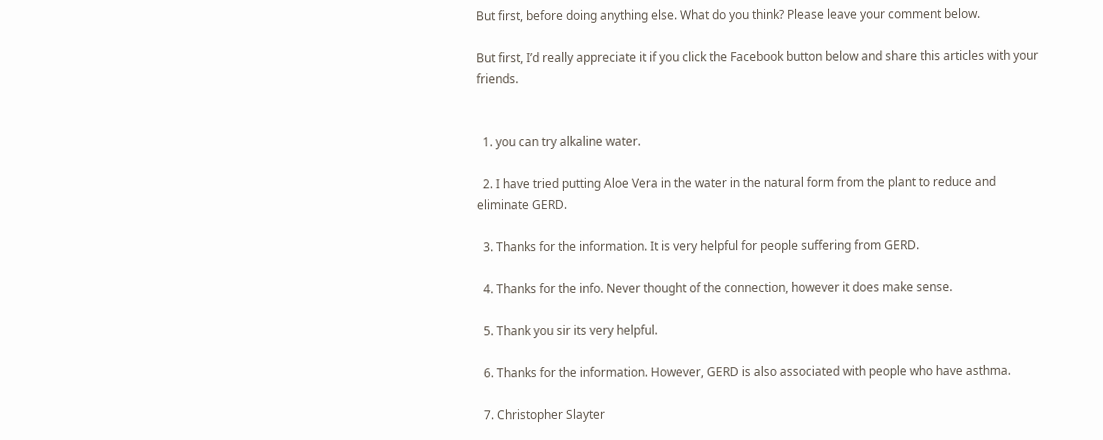But first, before doing anything else. What do you think? Please leave your comment below.

But first, I’d really appreciate it if you click the Facebook button below and share this articles with your friends.


  1. you can try alkaline water.

  2. I have tried putting Aloe Vera in the water in the natural form from the plant to reduce and eliminate GERD.

  3. Thanks for the information. It is very helpful for people suffering from GERD.

  4. Thanks for the info. Never thought of the connection, however it does make sense.

  5. Thank you sir its very helpful.

  6. Thanks for the information. However, GERD is also associated with people who have asthma.

  7. Christopher Slayter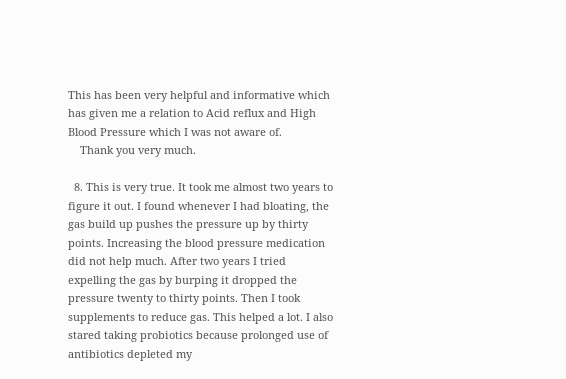This has been very helpful and informative which has given me a relation to Acid reflux and High Blood Pressure which I was not aware of.
    Thank you very much.

  8. This is very true. It took me almost two years to figure it out. I found whenever I had bloating, the gas build up pushes the pressure up by thirty points. Increasing the blood pressure medication did not help much. After two years I tried expelling the gas by burping it dropped the pressure twenty to thirty points. Then I took supplements to reduce gas. This helped a lot. I also stared taking probiotics because prolonged use of antibiotics depleted my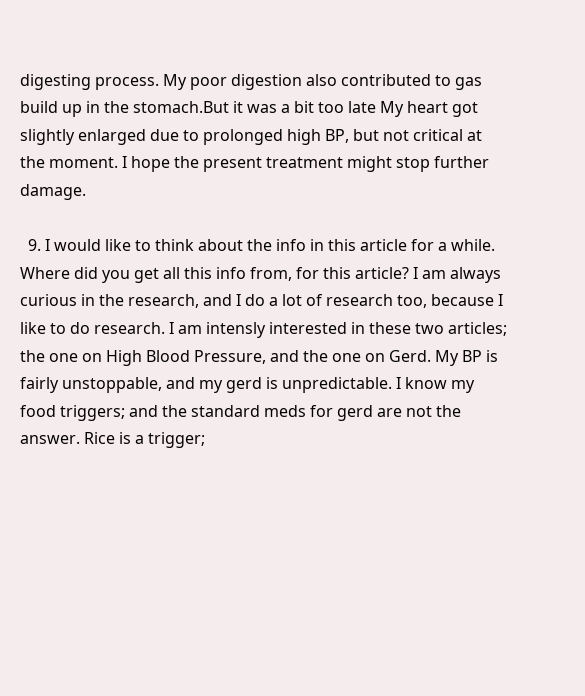digesting process. My poor digestion also contributed to gas build up in the stomach.But it was a bit too late My heart got slightly enlarged due to prolonged high BP, but not critical at the moment. I hope the present treatment might stop further damage.

  9. I would like to think about the info in this article for a while. Where did you get all this info from, for this article? I am always curious in the research, and I do a lot of research too, because I like to do research. I am intensly interested in these two articles; the one on High Blood Pressure, and the one on Gerd. My BP is fairly unstoppable, and my gerd is unpredictable. I know my food triggers; and the standard meds for gerd are not the answer. Rice is a trigger;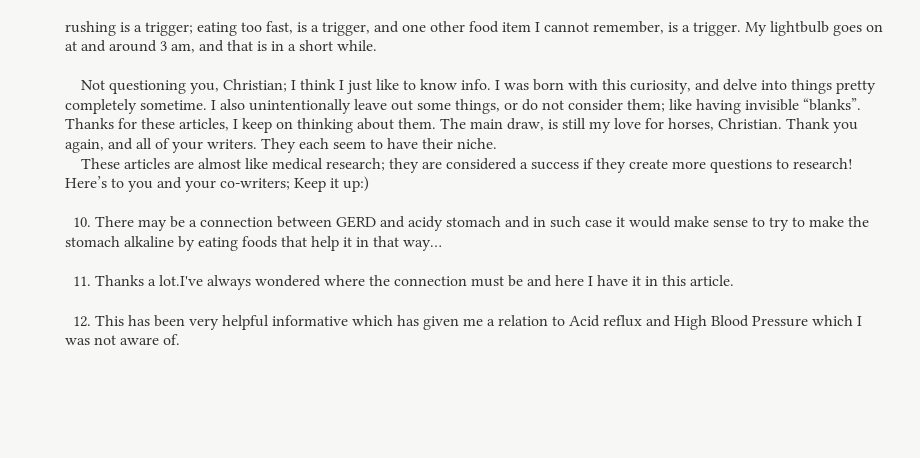rushing is a trigger; eating too fast, is a trigger, and one other food item I cannot remember, is a trigger. My lightbulb goes on at and around 3 am, and that is in a short while.

    Not questioning you, Christian; I think I just like to know info. I was born with this curiosity, and delve into things pretty completely sometime. I also unintentionally leave out some things, or do not consider them; like having invisible “blanks”. Thanks for these articles, I keep on thinking about them. The main draw, is still my love for horses, Christian. Thank you again, and all of your writers. They each seem to have their niche.
    These articles are almost like medical research; they are considered a success if they create more questions to research! Here’s to you and your co-writers; Keep it up:)

  10. There may be a connection between GERD and acidy stomach and in such case it would make sense to try to make the stomach alkaline by eating foods that help it in that way…

  11. Thanks a lot.I've always wondered where the connection must be and here I have it in this article.

  12. This has been very helpful informative which has given me a relation to Acid reflux and High Blood Pressure which I was not aware of.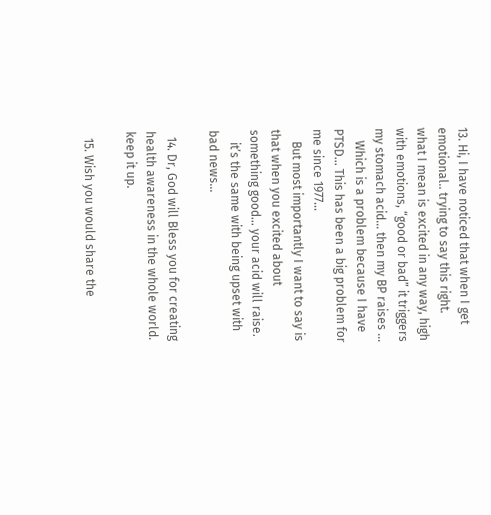13. Hi, I have noticed that when I get emotional.. trying to say this right. what I mean is excited in any way, high with emotions, “good or bad” it triggers my stomach acid… then my BP raises …
    Which is a problem because I have PTSD… This has been a big problem for me since 1977…
    But most importantly I want to say is that when you excited about something good… your acid will raise.
    it’s the same with being upset with bad news…

  14. Dr, God will Bless you for creating health awareness in the whole world. keep it up.

  15. Wish you would share the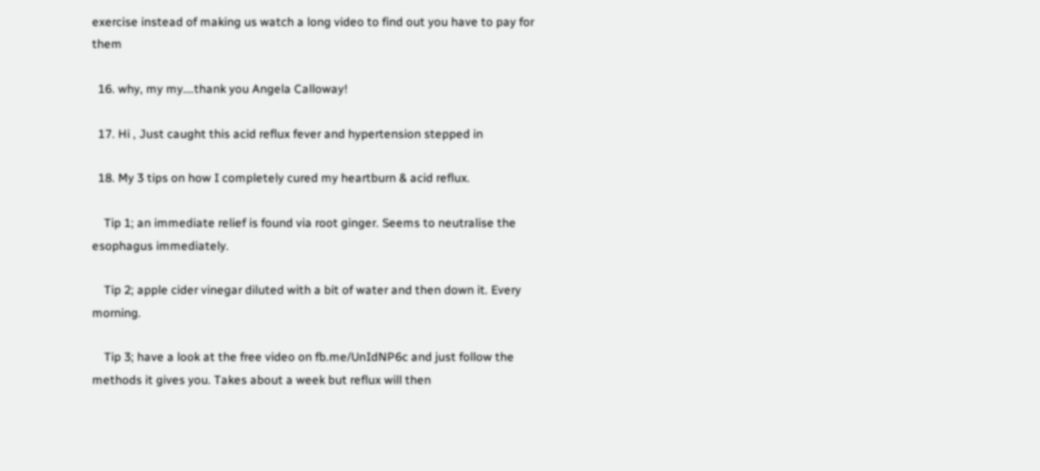exercise instead of making us watch a long video to find out you have to pay for them

  16. why, my my….thank you Angela Calloway!

  17. Hi , Just caught this acid reflux fever and hypertension stepped in

  18. My 3 tips on how I completely cured my heartburn & acid reflux.

    Tip 1; an immediate relief is found via root ginger. Seems to neutralise the esophagus immediately.

    Tip 2; apple cider vinegar diluted with a bit of water and then down it. Every morning.

    Tip 3; have a look at the free video on fb.me/UnIdNP6c and just follow the methods it gives you. Takes about a week but reflux will then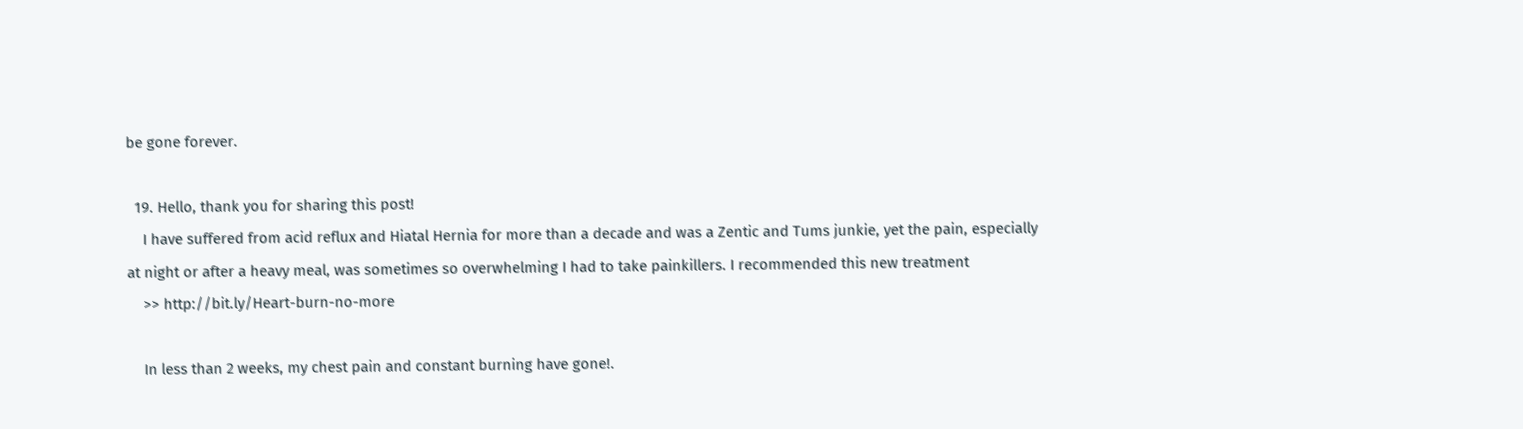be gone forever.

  19. Hello, thank you for sharing this post!
    I have suffered from acid reflux and Hiatal Hernia for more than a decade and was a Zentic and Tums junkie, yet the pain, especially at night or after a heavy meal, was sometimes so overwhelming I had to take painkillers. I recommended this new treatment
    >> http://bit.ly/Heart-burn-no-more

    In less than 2 weeks, my chest pain and constant burning have gone!.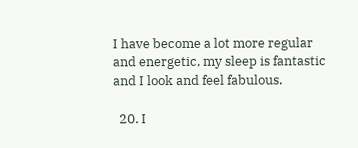I have become a lot more regular and energetic, my sleep is fantastic and I look and feel fabulous.

  20. I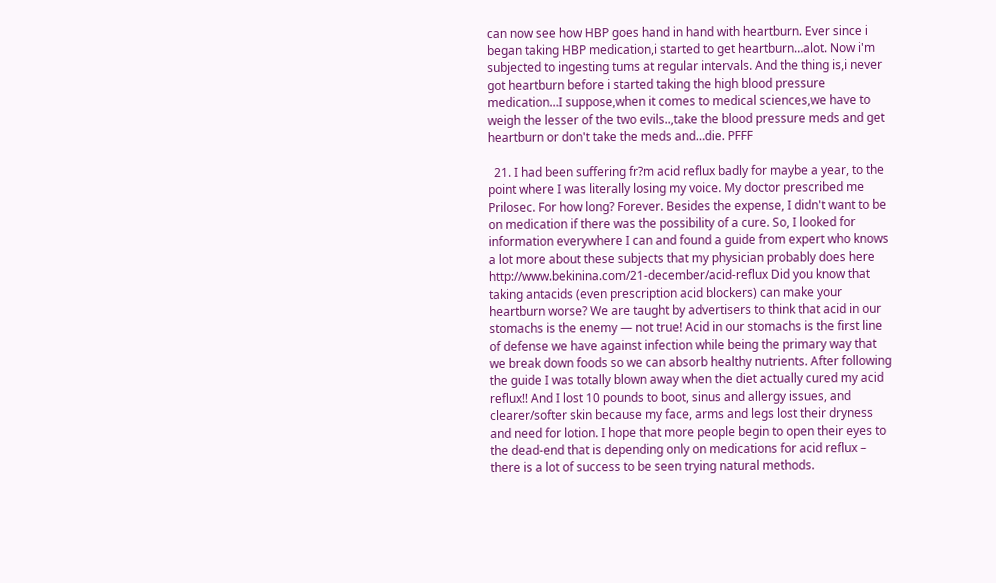can now see how HBP goes hand in hand with heartburn. Ever since i began taking HBP medication,i started to get heartburn…alot. Now i'm subjected to ingesting tums at regular intervals. And the thing is,i never got heartburn before i started taking the high blood pressure medication…I suppose,when it comes to medical sciences,we have to weigh the lesser of the two evils..,take the blood pressure meds and get heartburn or don't take the meds and…die. PFFF

  21. I had been suffering fr?m acid reflux badly for maybe a year, to the point where I was literally losing my voice. My doctor prescribed me Prilosec. For how long? Forever. Besides the expense, I didn't want to be on medication if there was the possibility of a cure. So, I looked for information everywhere I can and found a guide from expert who knows a lot more about these subjects that my physician probably does here http://www.bekinina.com/21-december/acid-reflux Did you know that taking antacids (even prescription acid blockers) can make your heartburn worse? We are taught by advertisers to think that acid in our stomachs is the enemy — not true! Acid in our stomachs is the first line of defense we have against infection while being the primary way that we break down foods so we can absorb healthy nutrients. After following the guide I was totally blown away when the diet actually cured my acid reflux!! And I lost 10 pounds to boot, sinus and allergy issues, and clearer/softer skin because my face, arms and legs lost their dryness and need for lotion. I hope that more people begin to open their eyes to the dead-end that is depending only on medications for acid reflux – there is a lot of success to be seen trying natural methods.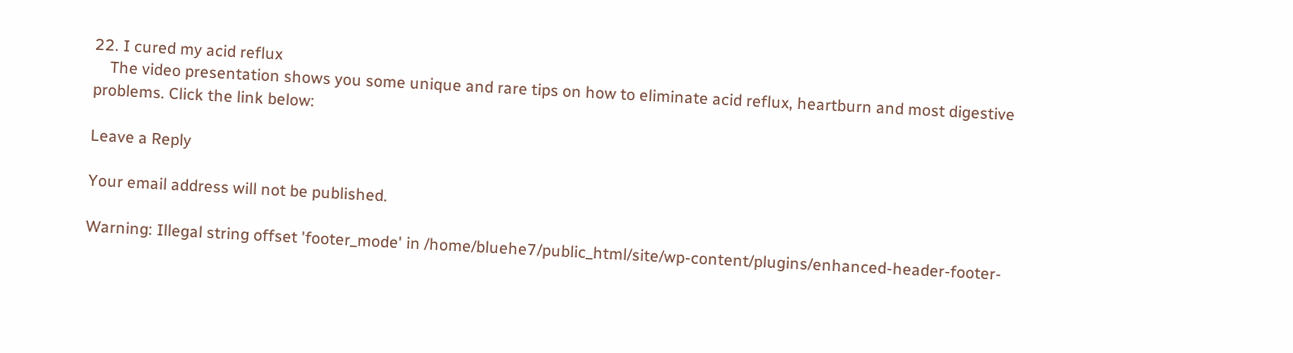22. I cured my acid reflux
    The video presentation shows you some unique and rare tips on how to eliminate acid reflux, heartburn and most digestive problems. Click the link below:

Leave a Reply

Your email address will not be published.

Warning: Illegal string offset 'footer_mode' in /home/bluehe7/public_html/site/wp-content/plugins/enhanced-header-footer-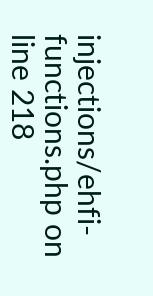injections/ehfi-functions.php on line 218